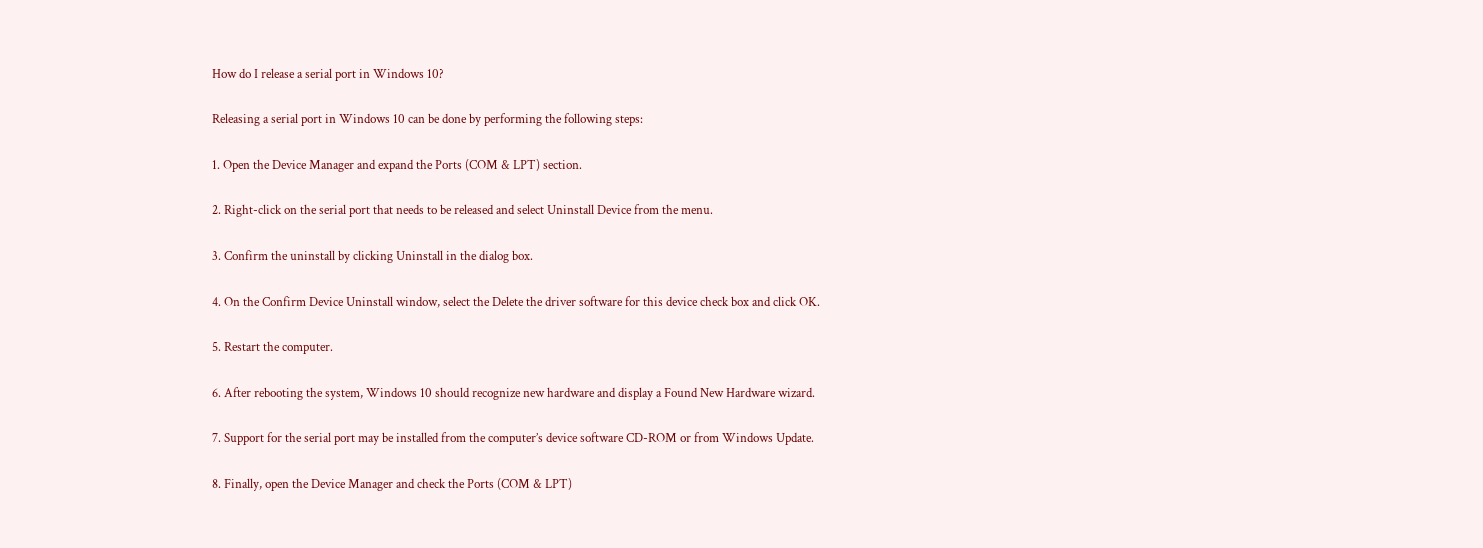How do I release a serial port in Windows 10?

Releasing a serial port in Windows 10 can be done by performing the following steps:

1. Open the Device Manager and expand the Ports (COM & LPT) section.

2. Right-click on the serial port that needs to be released and select Uninstall Device from the menu.

3. Confirm the uninstall by clicking Uninstall in the dialog box.

4. On the Confirm Device Uninstall window, select the Delete the driver software for this device check box and click OK.

5. Restart the computer.

6. After rebooting the system, Windows 10 should recognize new hardware and display a Found New Hardware wizard.

7. Support for the serial port may be installed from the computer’s device software CD-ROM or from Windows Update.

8. Finally, open the Device Manager and check the Ports (COM & LPT)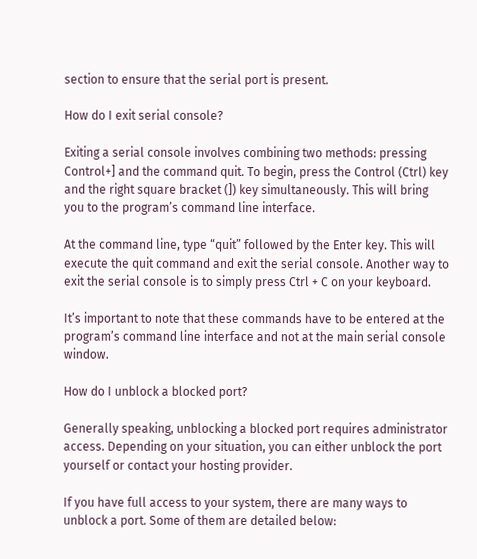section to ensure that the serial port is present.

How do I exit serial console?

Exiting a serial console involves combining two methods: pressing Control+] and the command quit. To begin, press the Control (Ctrl) key and the right square bracket (]) key simultaneously. This will bring you to the program’s command line interface.

At the command line, type “quit” followed by the Enter key. This will execute the quit command and exit the serial console. Another way to exit the serial console is to simply press Ctrl + C on your keyboard.

It’s important to note that these commands have to be entered at the program’s command line interface and not at the main serial console window.

How do I unblock a blocked port?

Generally speaking, unblocking a blocked port requires administrator access. Depending on your situation, you can either unblock the port yourself or contact your hosting provider.

If you have full access to your system, there are many ways to unblock a port. Some of them are detailed below: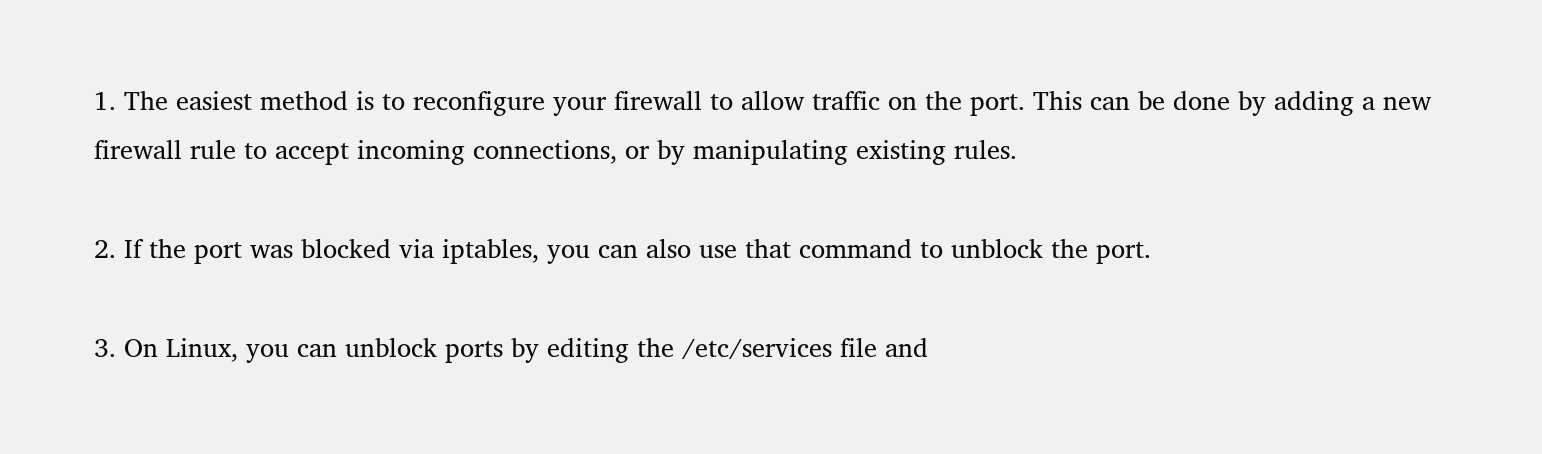1. The easiest method is to reconfigure your firewall to allow traffic on the port. This can be done by adding a new firewall rule to accept incoming connections, or by manipulating existing rules.

2. If the port was blocked via iptables, you can also use that command to unblock the port.

3. On Linux, you can unblock ports by editing the /etc/services file and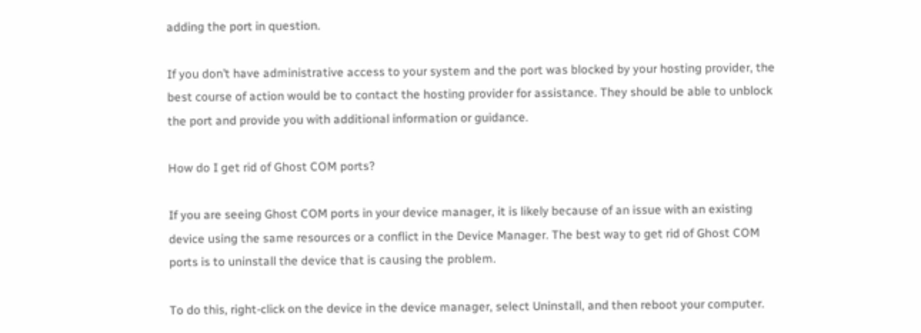adding the port in question.

If you don’t have administrative access to your system and the port was blocked by your hosting provider, the best course of action would be to contact the hosting provider for assistance. They should be able to unblock the port and provide you with additional information or guidance.

How do I get rid of Ghost COM ports?

If you are seeing Ghost COM ports in your device manager, it is likely because of an issue with an existing device using the same resources or a conflict in the Device Manager. The best way to get rid of Ghost COM ports is to uninstall the device that is causing the problem.

To do this, right-click on the device in the device manager, select Uninstall, and then reboot your computer.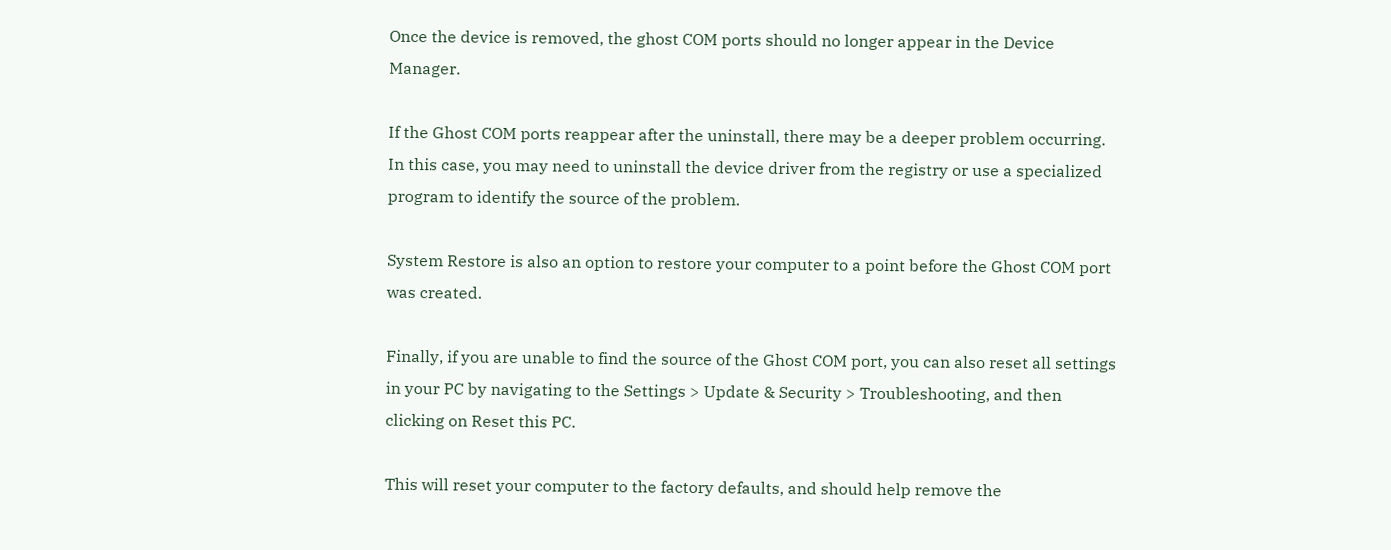Once the device is removed, the ghost COM ports should no longer appear in the Device Manager.

If the Ghost COM ports reappear after the uninstall, there may be a deeper problem occurring. In this case, you may need to uninstall the device driver from the registry or use a specialized program to identify the source of the problem.

System Restore is also an option to restore your computer to a point before the Ghost COM port was created.

Finally, if you are unable to find the source of the Ghost COM port, you can also reset all settings in your PC by navigating to the Settings > Update & Security > Troubleshooting, and then clicking on Reset this PC.

This will reset your computer to the factory defaults, and should help remove the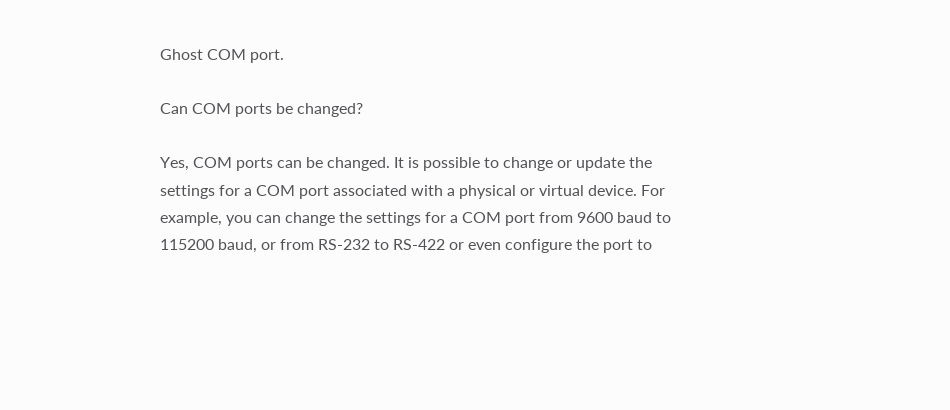Ghost COM port.

Can COM ports be changed?

Yes, COM ports can be changed. It is possible to change or update the settings for a COM port associated with a physical or virtual device. For example, you can change the settings for a COM port from 9600 baud to 115200 baud, or from RS-232 to RS-422 or even configure the port to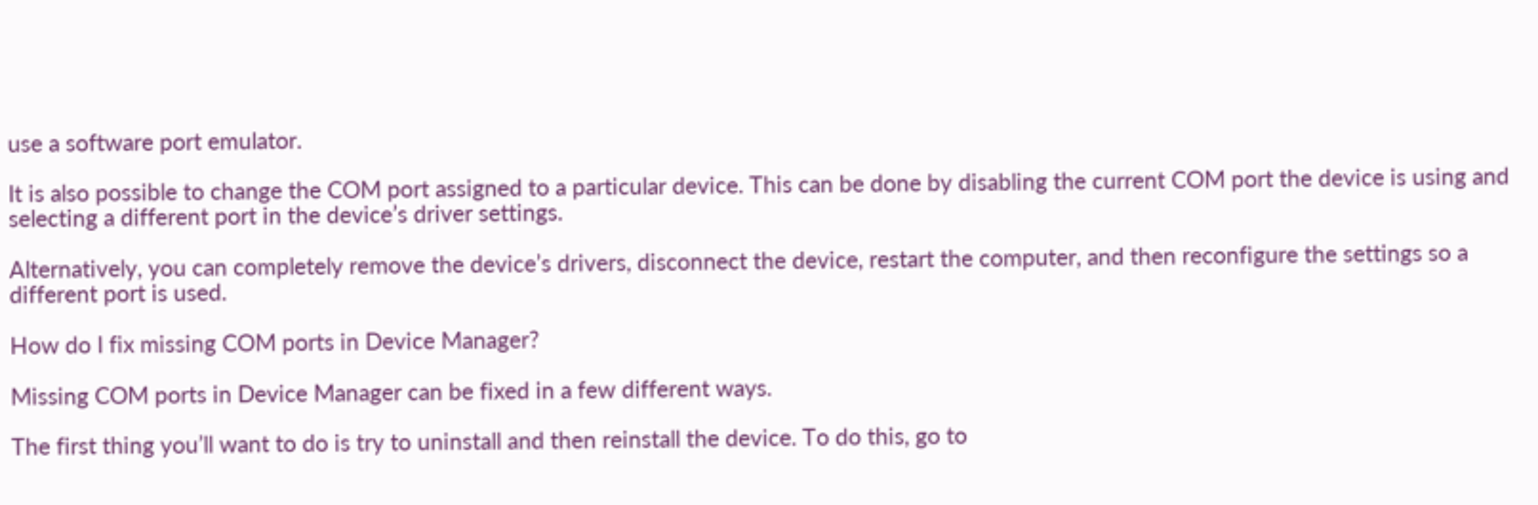use a software port emulator.

It is also possible to change the COM port assigned to a particular device. This can be done by disabling the current COM port the device is using and selecting a different port in the device’s driver settings.

Alternatively, you can completely remove the device’s drivers, disconnect the device, restart the computer, and then reconfigure the settings so a different port is used.

How do I fix missing COM ports in Device Manager?

Missing COM ports in Device Manager can be fixed in a few different ways.

The first thing you’ll want to do is try to uninstall and then reinstall the device. To do this, go to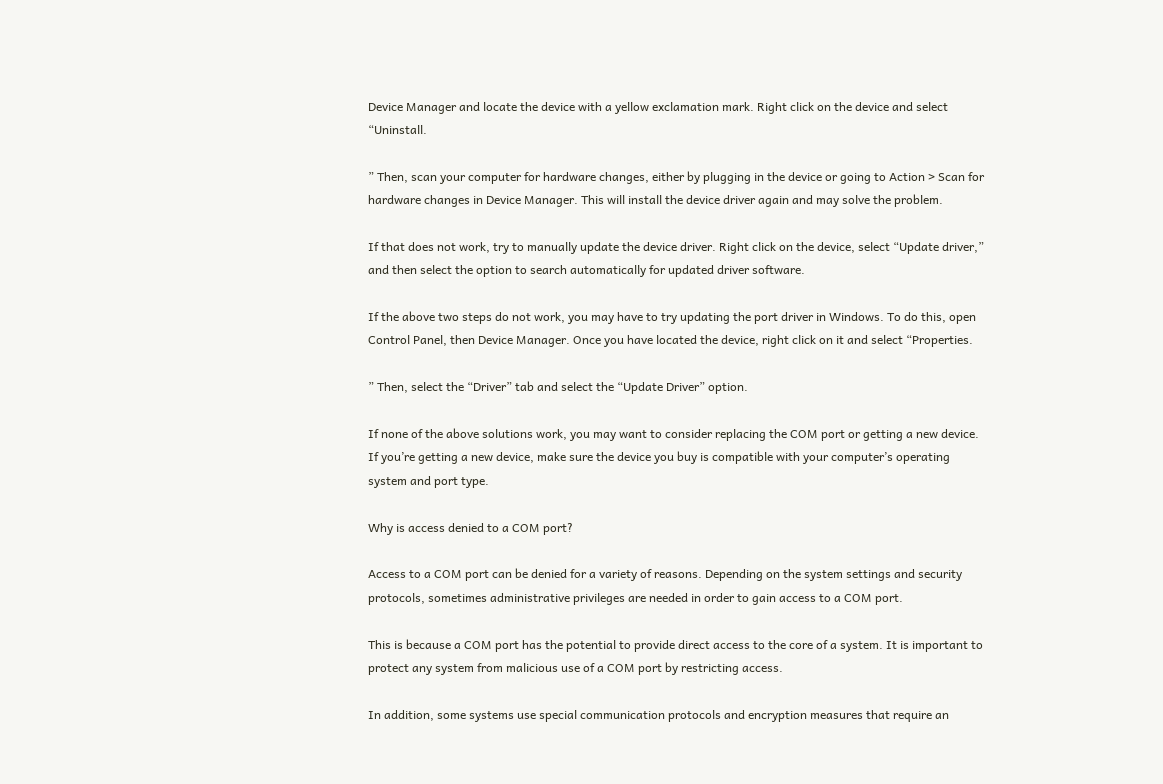Device Manager and locate the device with a yellow exclamation mark. Right click on the device and select “Uninstall.

” Then, scan your computer for hardware changes, either by plugging in the device or going to Action > Scan for hardware changes in Device Manager. This will install the device driver again and may solve the problem.

If that does not work, try to manually update the device driver. Right click on the device, select “Update driver,” and then select the option to search automatically for updated driver software.

If the above two steps do not work, you may have to try updating the port driver in Windows. To do this, open Control Panel, then Device Manager. Once you have located the device, right click on it and select “Properties.

” Then, select the “Driver” tab and select the “Update Driver” option.

If none of the above solutions work, you may want to consider replacing the COM port or getting a new device. If you’re getting a new device, make sure the device you buy is compatible with your computer’s operating system and port type.

Why is access denied to a COM port?

Access to a COM port can be denied for a variety of reasons. Depending on the system settings and security protocols, sometimes administrative privileges are needed in order to gain access to a COM port.

This is because a COM port has the potential to provide direct access to the core of a system. It is important to protect any system from malicious use of a COM port by restricting access.

In addition, some systems use special communication protocols and encryption measures that require an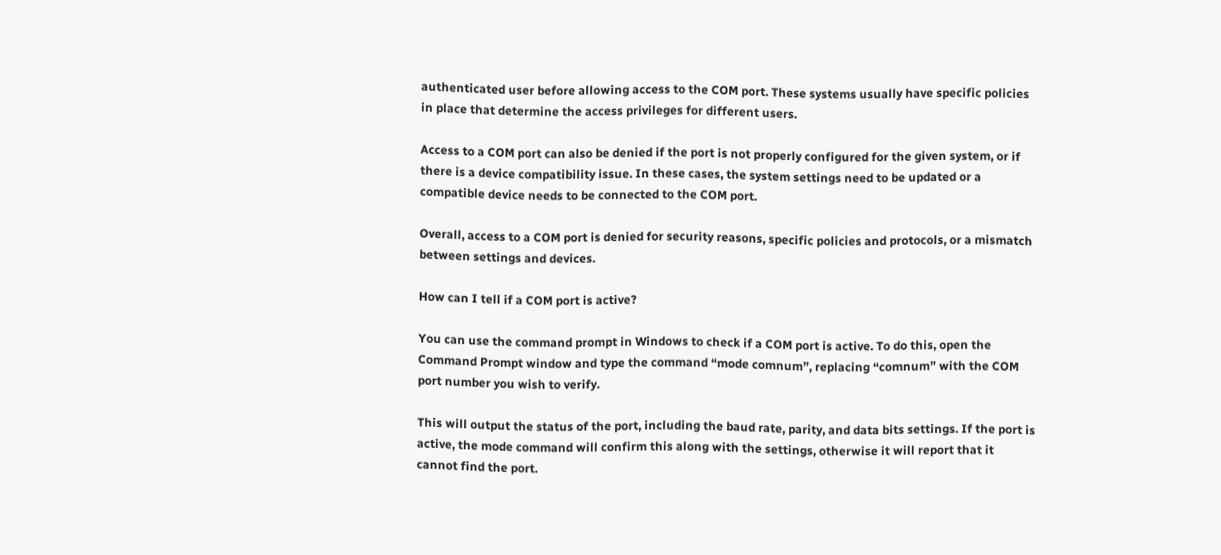authenticated user before allowing access to the COM port. These systems usually have specific policies in place that determine the access privileges for different users.

Access to a COM port can also be denied if the port is not properly configured for the given system, or if there is a device compatibility issue. In these cases, the system settings need to be updated or a compatible device needs to be connected to the COM port.

Overall, access to a COM port is denied for security reasons, specific policies and protocols, or a mismatch between settings and devices.

How can I tell if a COM port is active?

You can use the command prompt in Windows to check if a COM port is active. To do this, open the Command Prompt window and type the command “mode comnum”, replacing “comnum” with the COM port number you wish to verify.

This will output the status of the port, including the baud rate, parity, and data bits settings. If the port is active, the mode command will confirm this along with the settings, otherwise it will report that it cannot find the port.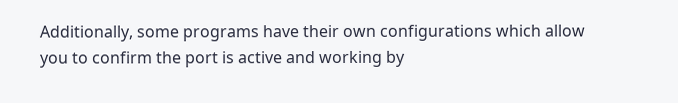Additionally, some programs have their own configurations which allow you to confirm the port is active and working by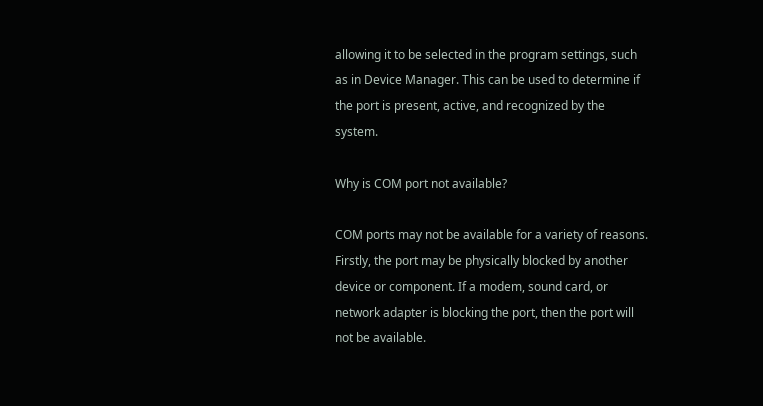allowing it to be selected in the program settings, such as in Device Manager. This can be used to determine if the port is present, active, and recognized by the system.

Why is COM port not available?

COM ports may not be available for a variety of reasons. Firstly, the port may be physically blocked by another device or component. If a modem, sound card, or network adapter is blocking the port, then the port will not be available.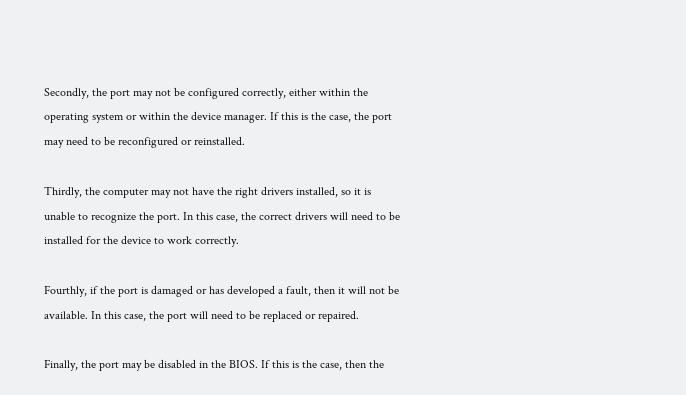Secondly, the port may not be configured correctly, either within the operating system or within the device manager. If this is the case, the port may need to be reconfigured or reinstalled.

Thirdly, the computer may not have the right drivers installed, so it is unable to recognize the port. In this case, the correct drivers will need to be installed for the device to work correctly.

Fourthly, if the port is damaged or has developed a fault, then it will not be available. In this case, the port will need to be replaced or repaired.

Finally, the port may be disabled in the BIOS. If this is the case, then the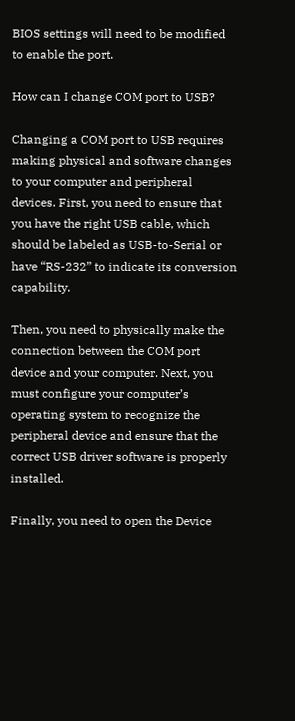BIOS settings will need to be modified to enable the port.

How can I change COM port to USB?

Changing a COM port to USB requires making physical and software changes to your computer and peripheral devices. First, you need to ensure that you have the right USB cable, which should be labeled as USB-to-Serial or have “RS-232” to indicate its conversion capability.

Then, you need to physically make the connection between the COM port device and your computer. Next, you must configure your computer’s operating system to recognize the peripheral device and ensure that the correct USB driver software is properly installed.

Finally, you need to open the Device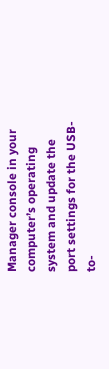Manager console in your computer’s operating system and update the port settings for the USB-to-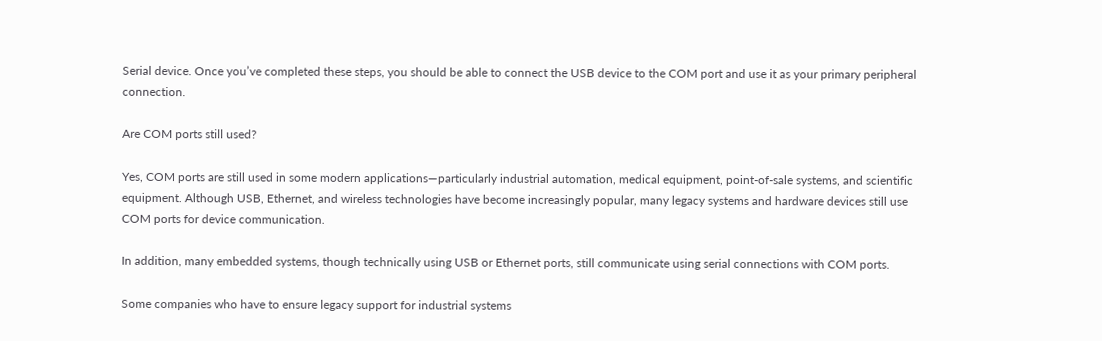Serial device. Once you’ve completed these steps, you should be able to connect the USB device to the COM port and use it as your primary peripheral connection.

Are COM ports still used?

Yes, COM ports are still used in some modern applications—particularly industrial automation, medical equipment, point-of-sale systems, and scientific equipment. Although USB, Ethernet, and wireless technologies have become increasingly popular, many legacy systems and hardware devices still use COM ports for device communication.

In addition, many embedded systems, though technically using USB or Ethernet ports, still communicate using serial connections with COM ports.

Some companies who have to ensure legacy support for industrial systems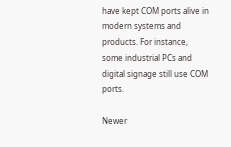have kept COM ports alive in modern systems and products. For instance, some industrial PCs and digital signage still use COM ports.

Newer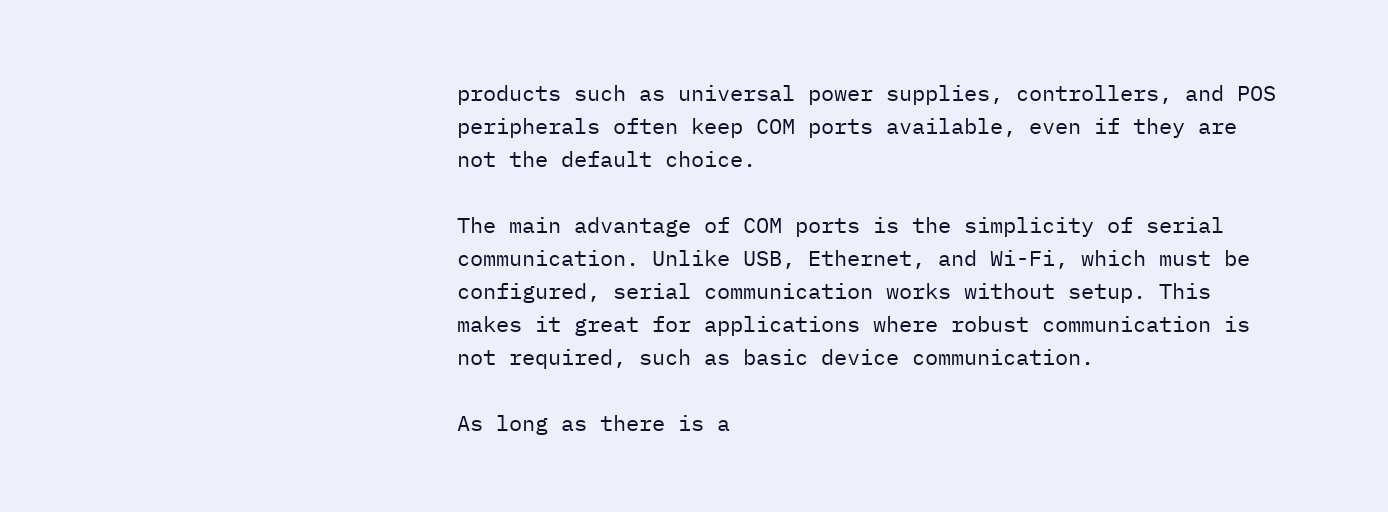products such as universal power supplies, controllers, and POS peripherals often keep COM ports available, even if they are not the default choice.

The main advantage of COM ports is the simplicity of serial communication. Unlike USB, Ethernet, and Wi-Fi, which must be configured, serial communication works without setup. This makes it great for applications where robust communication is not required, such as basic device communication.

As long as there is a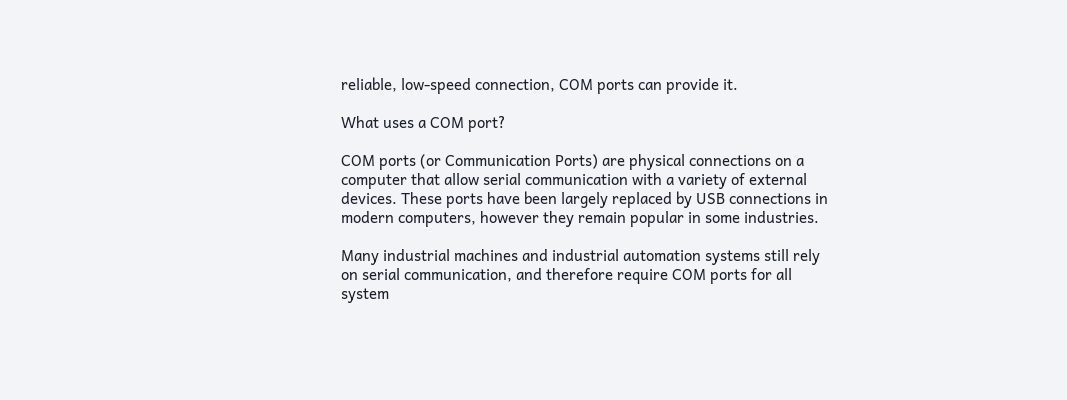reliable, low-speed connection, COM ports can provide it.

What uses a COM port?

COM ports (or Communication Ports) are physical connections on a computer that allow serial communication with a variety of external devices. These ports have been largely replaced by USB connections in modern computers, however they remain popular in some industries.

Many industrial machines and industrial automation systems still rely on serial communication, and therefore require COM ports for all system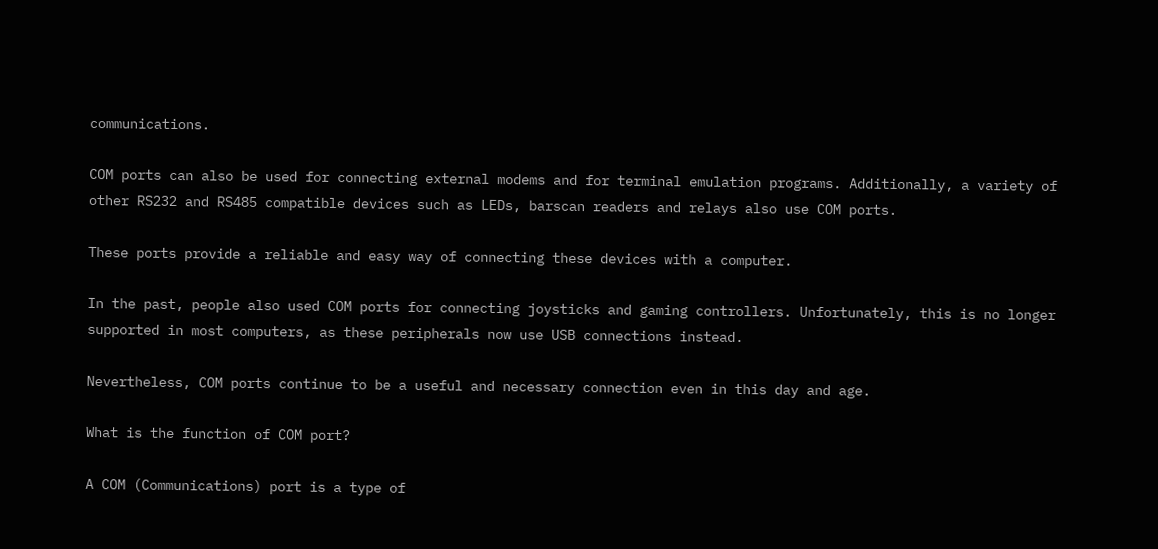communications.

COM ports can also be used for connecting external modems and for terminal emulation programs. Additionally, a variety of other RS232 and RS485 compatible devices such as LEDs, barscan readers and relays also use COM ports.

These ports provide a reliable and easy way of connecting these devices with a computer.

In the past, people also used COM ports for connecting joysticks and gaming controllers. Unfortunately, this is no longer supported in most computers, as these peripherals now use USB connections instead.

Nevertheless, COM ports continue to be a useful and necessary connection even in this day and age.

What is the function of COM port?

A COM (Communications) port is a type of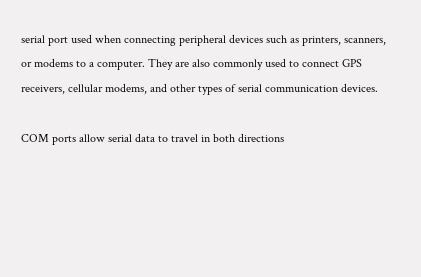serial port used when connecting peripheral devices such as printers, scanners, or modems to a computer. They are also commonly used to connect GPS receivers, cellular modems, and other types of serial communication devices.

COM ports allow serial data to travel in both directions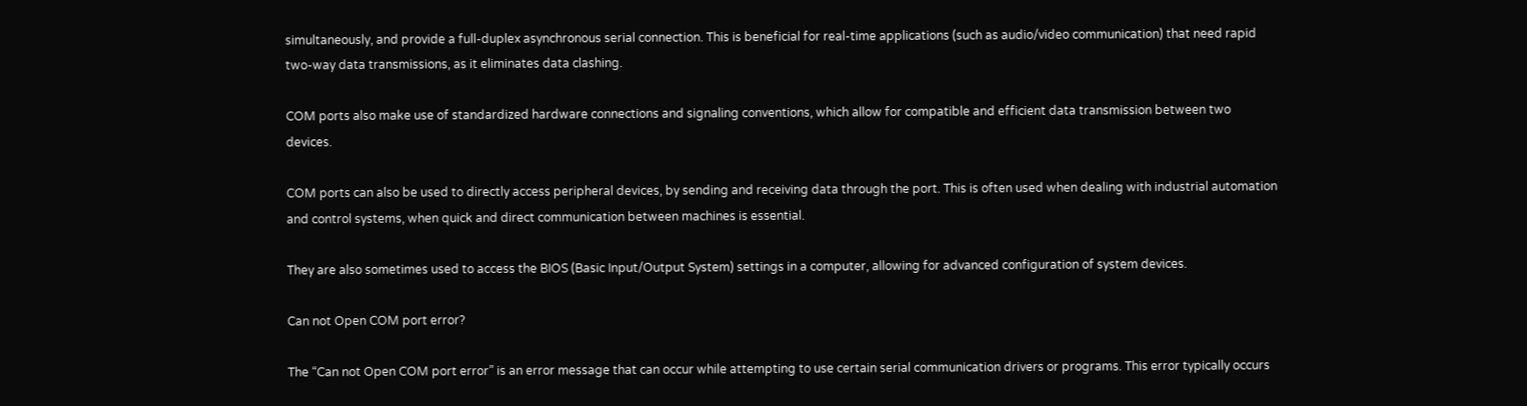simultaneously, and provide a full-duplex asynchronous serial connection. This is beneficial for real-time applications (such as audio/video communication) that need rapid two-way data transmissions, as it eliminates data clashing.

COM ports also make use of standardized hardware connections and signaling conventions, which allow for compatible and efficient data transmission between two devices.

COM ports can also be used to directly access peripheral devices, by sending and receiving data through the port. This is often used when dealing with industrial automation and control systems, when quick and direct communication between machines is essential.

They are also sometimes used to access the BIOS (Basic Input/Output System) settings in a computer, allowing for advanced configuration of system devices.

Can not Open COM port error?

The “Can not Open COM port error” is an error message that can occur while attempting to use certain serial communication drivers or programs. This error typically occurs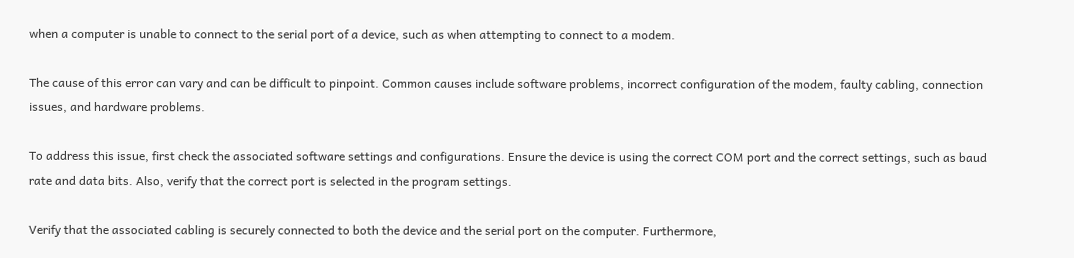when a computer is unable to connect to the serial port of a device, such as when attempting to connect to a modem.

The cause of this error can vary and can be difficult to pinpoint. Common causes include software problems, incorrect configuration of the modem, faulty cabling, connection issues, and hardware problems.

To address this issue, first check the associated software settings and configurations. Ensure the device is using the correct COM port and the correct settings, such as baud rate and data bits. Also, verify that the correct port is selected in the program settings.

Verify that the associated cabling is securely connected to both the device and the serial port on the computer. Furthermore,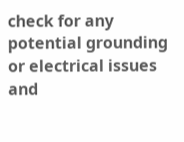check for any potential grounding or electrical issues and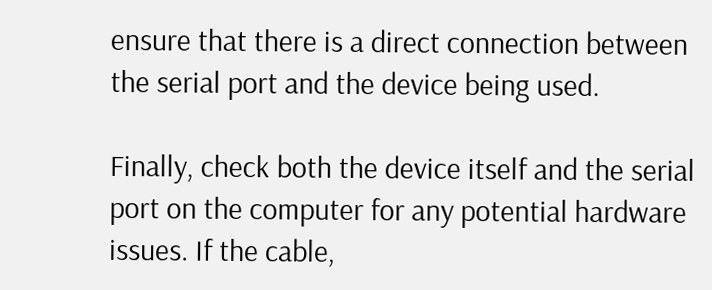ensure that there is a direct connection between the serial port and the device being used.

Finally, check both the device itself and the serial port on the computer for any potential hardware issues. If the cable,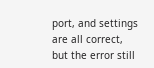port, and settings are all correct, but the error still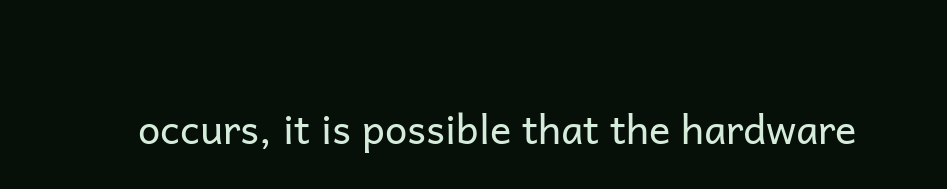occurs, it is possible that the hardware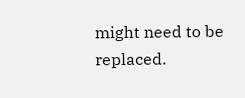might need to be replaced.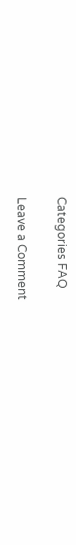Categories FAQ

Leave a Comment